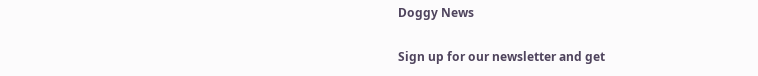Doggy News

Sign up for our newsletter and get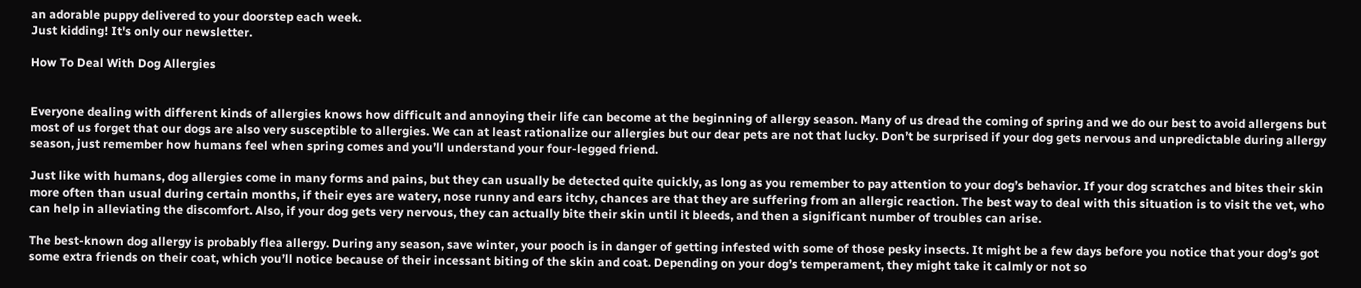an adorable puppy delivered to your doorstep each week.
Just kidding! It's only our newsletter.

How To Deal With Dog Allergies


Everyone dealing with different kinds of allergies knows how difficult and annoying their life can become at the beginning of allergy season. Many of us dread the coming of spring and we do our best to avoid allergens but most of us forget that our dogs are also very susceptible to allergies. We can at least rationalize our allergies but our dear pets are not that lucky. Don’t be surprised if your dog gets nervous and unpredictable during allergy season, just remember how humans feel when spring comes and you’ll understand your four-legged friend.

Just like with humans, dog allergies come in many forms and pains, but they can usually be detected quite quickly, as long as you remember to pay attention to your dog’s behavior. If your dog scratches and bites their skin more often than usual during certain months, if their eyes are watery, nose runny and ears itchy, chances are that they are suffering from an allergic reaction. The best way to deal with this situation is to visit the vet, who can help in alleviating the discomfort. Also, if your dog gets very nervous, they can actually bite their skin until it bleeds, and then a significant number of troubles can arise.

The best-known dog allergy is probably flea allergy. During any season, save winter, your pooch is in danger of getting infested with some of those pesky insects. It might be a few days before you notice that your dog’s got some extra friends on their coat, which you’ll notice because of their incessant biting of the skin and coat. Depending on your dog’s temperament, they might take it calmly or not so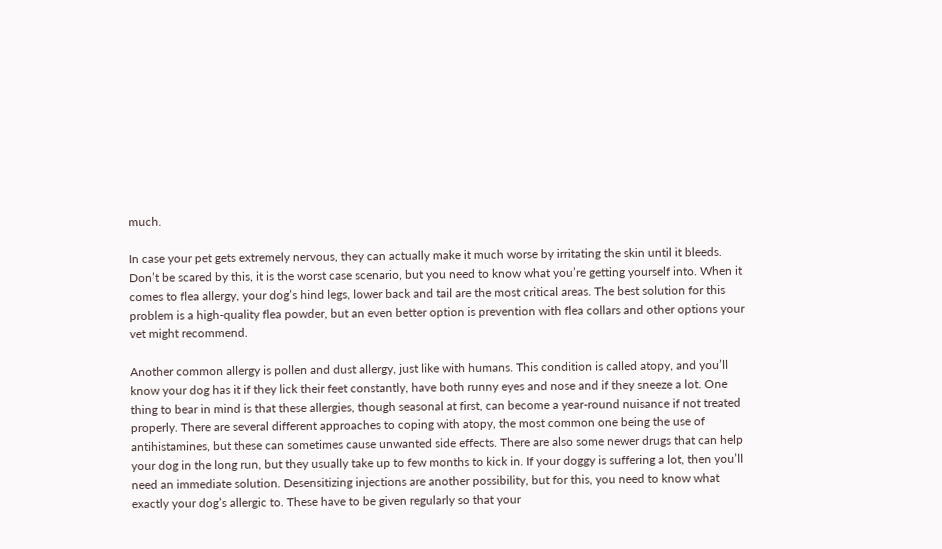much.

In case your pet gets extremely nervous, they can actually make it much worse by irritating the skin until it bleeds. Don’t be scared by this, it is the worst case scenario, but you need to know what you’re getting yourself into. When it comes to flea allergy, your dog’s hind legs, lower back and tail are the most critical areas. The best solution for this problem is a high-quality flea powder, but an even better option is prevention with flea collars and other options your vet might recommend.

Another common allergy is pollen and dust allergy, just like with humans. This condition is called atopy, and you’ll know your dog has it if they lick their feet constantly, have both runny eyes and nose and if they sneeze a lot. One thing to bear in mind is that these allergies, though seasonal at first, can become a year-round nuisance if not treated properly. There are several different approaches to coping with atopy, the most common one being the use of antihistamines, but these can sometimes cause unwanted side effects. There are also some newer drugs that can help your dog in the long run, but they usually take up to few months to kick in. If your doggy is suffering a lot, then you’ll need an immediate solution. Desensitizing injections are another possibility, but for this, you need to know what exactly your dog’s allergic to. These have to be given regularly so that your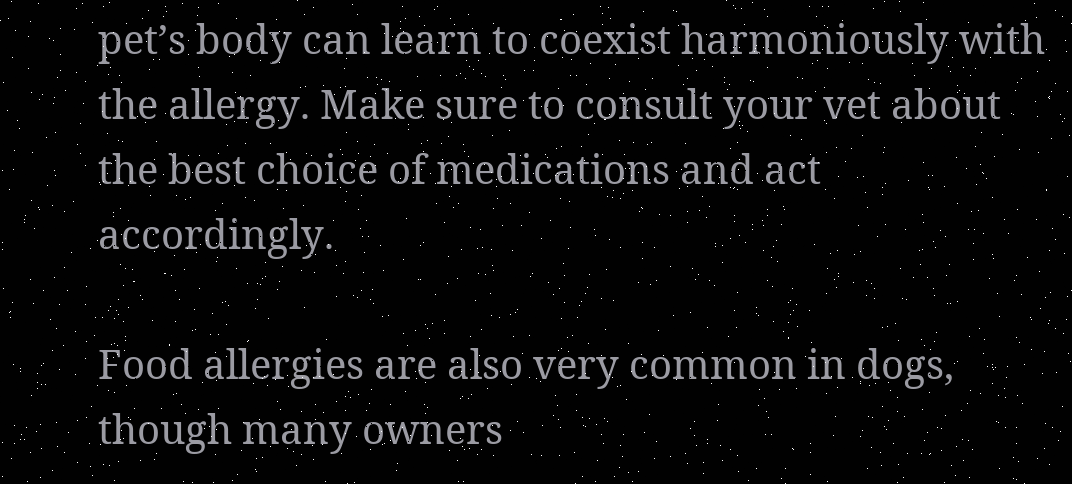pet’s body can learn to coexist harmoniously with the allergy. Make sure to consult your vet about the best choice of medications and act accordingly.

Food allergies are also very common in dogs, though many owners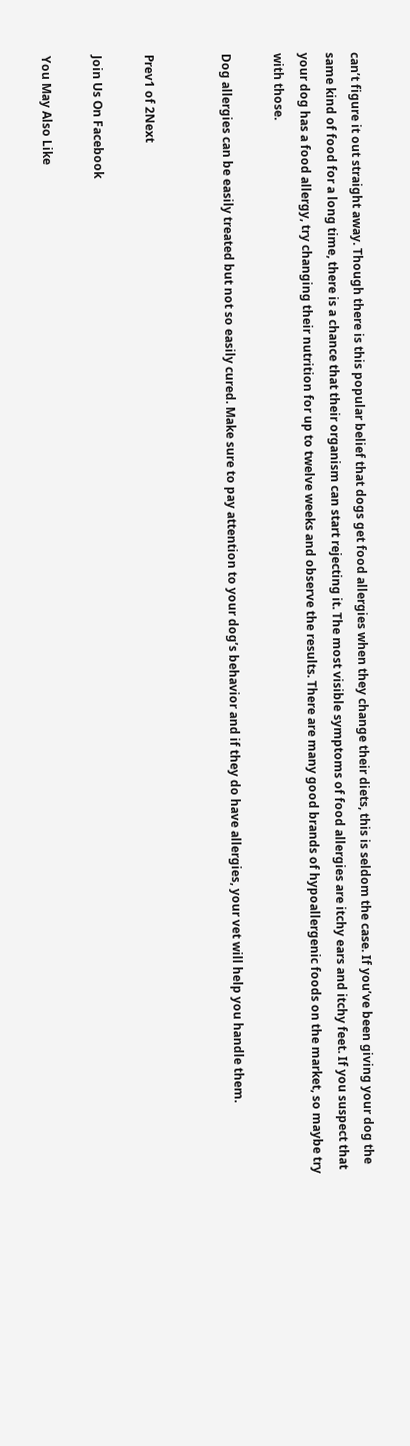can’t figure it out straight away. Though there is this popular belief that dogs get food allergies when they change their diets, this is seldom the case. If you’ve been giving your dog the same kind of food for a long time, there is a chance that their organism can start rejecting it. The most visible symptoms of food allergies are itchy ears and itchy feet. If you suspect that your dog has a food allergy, try changing their nutrition for up to twelve weeks and observe the results. There are many good brands of hypoallergenic foods on the market, so maybe try with those.

Dog allergies can be easily treated but not so easily cured. Make sure to pay attention to your dog’s behavior and if they do have allergies, your vet will help you handle them.


Prev1 of 2Next

Join Us On Facebook

You May Also Like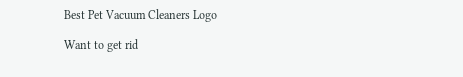Best Pet Vacuum Cleaners Logo

Want to get rid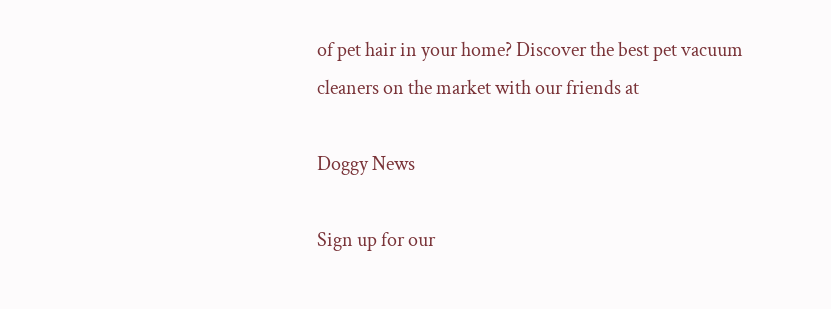of pet hair in your home? Discover the best pet vacuum cleaners on the market with our friends at

Doggy News

Sign up for our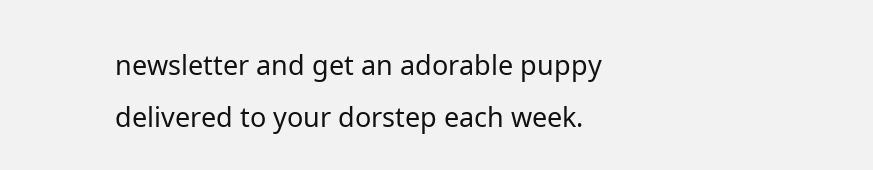newsletter and get an adorable puppy delivered to your dorstep each week.